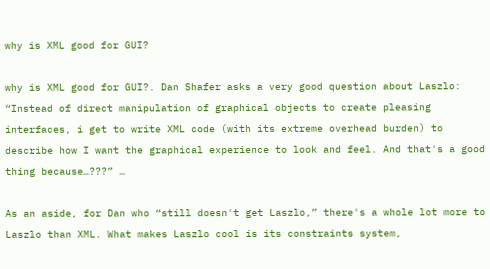why is XML good for GUI?

why is XML good for GUI?. Dan Shafer asks a very good question about Laszlo: “Instead of direct manipulation of graphical objects to create pleasing interfaces, i get to write XML code (with its extreme overhead burden) to describe how I want the graphical experience to look and feel. And that's a good thing because…???” …

As an aside, for Dan who “still doesn't get Laszlo,” there's a whole lot more to Laszlo than XML. What makes Laszlo cool is its constraints system,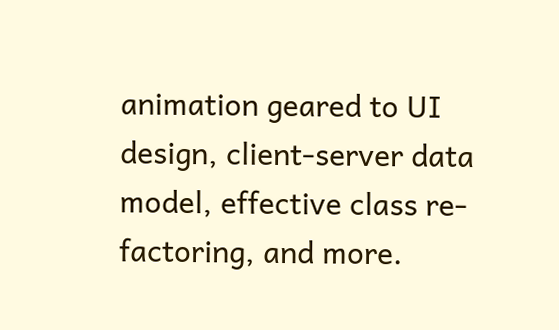animation geared to UI design, client-server data model, effective class re-factoring, and more.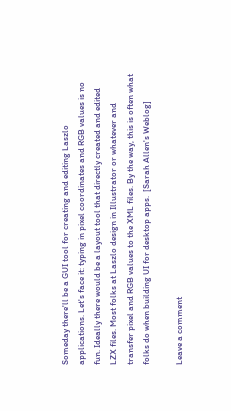Someday there'll be a GUI tool for creating and editing Laszlo applications. Let's face it: typing in pixel coordinates and RGB values is no fun. Ideally there would be a layout tool that directly created and edited LZX files. Most folks at Laszlo design in Illustrator or whatever and transfer pixel and RGB values to the XML files. By the way, this is often what folks do when building UI for desktop apps.  [Sarah Allen's Weblog]

Leave a comment